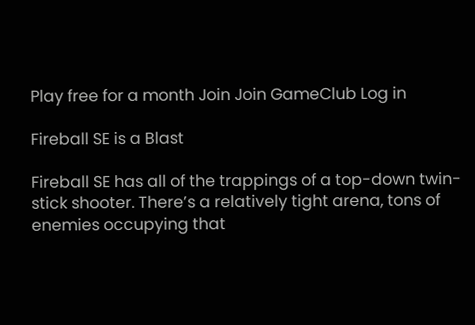Play free for a month Join Join GameClub Log in

Fireball SE is a Blast

Fireball SE has all of the trappings of a top-down twin-stick shooter. There’s a relatively tight arena, tons of enemies occupying that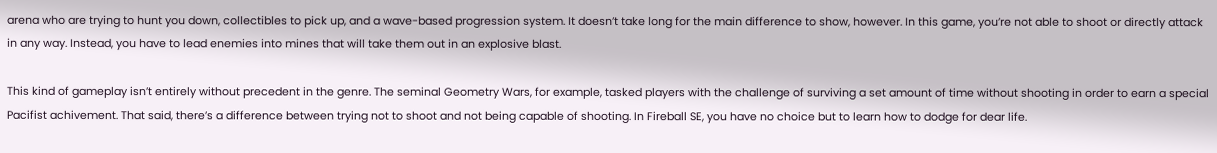arena who are trying to hunt you down, collectibles to pick up, and a wave-based progression system. It doesn’t take long for the main difference to show, however. In this game, you’re not able to shoot or directly attack in any way. Instead, you have to lead enemies into mines that will take them out in an explosive blast.

This kind of gameplay isn’t entirely without precedent in the genre. The seminal Geometry Wars, for example, tasked players with the challenge of surviving a set amount of time without shooting in order to earn a special Pacifist achivement. That said, there’s a difference between trying not to shoot and not being capable of shooting. In Fireball SE, you have no choice but to learn how to dodge for dear life.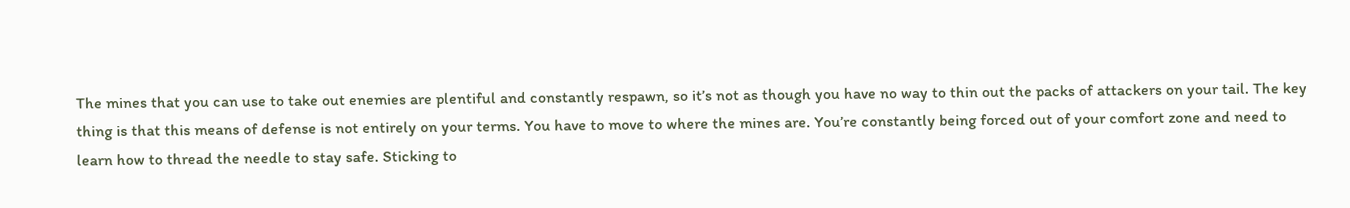The mines that you can use to take out enemies are plentiful and constantly respawn, so it’s not as though you have no way to thin out the packs of attackers on your tail. The key thing is that this means of defense is not entirely on your terms. You have to move to where the mines are. You’re constantly being forced out of your comfort zone and need to learn how to thread the needle to stay safe. Sticking to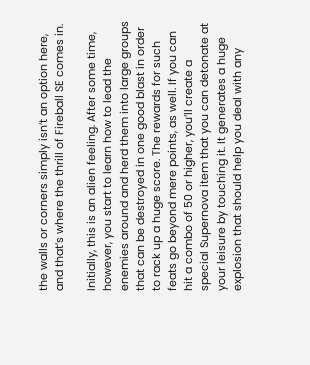the walls or corners simply isn’t an option here, and that’s where the thrill of Fireball SE comes in.

Initially, this is an alien feeling. After some time, however, you start to learn how to lead the enemies around and herd them into large groups that can be destroyed in one good blast in order to rack up a huge score. The rewards for such feats go beyond mere points, as well. If you can hit a combo of 50 or higher, you’ll create a special Supernova item that you can detonate at your leisure by touching it. It generates a huge explosion that should help you deal with any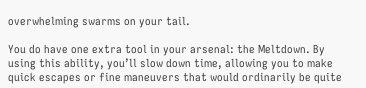overwhelming swarms on your tail.

You do have one extra tool in your arsenal: the Meltdown. By using this ability, you’ll slow down time, allowing you to make quick escapes or fine maneuvers that would ordinarily be quite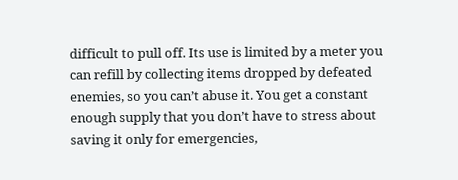difficult to pull off. Its use is limited by a meter you can refill by collecting items dropped by defeated enemies, so you can’t abuse it. You get a constant enough supply that you don’t have to stress about saving it only for emergencies,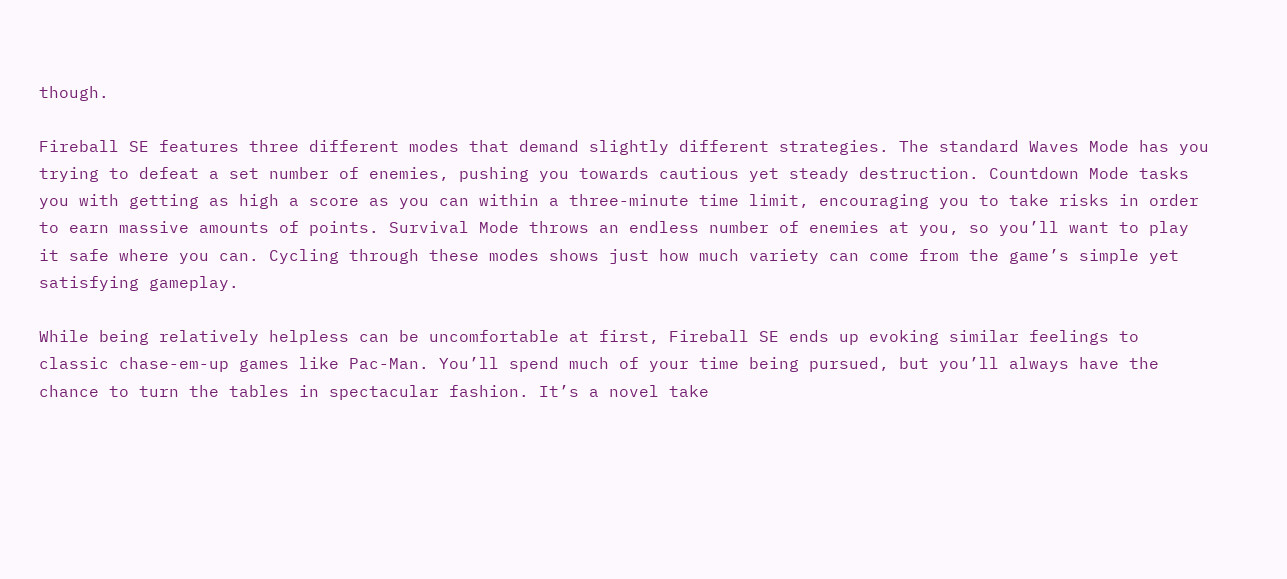though.

Fireball SE features three different modes that demand slightly different strategies. The standard Waves Mode has you trying to defeat a set number of enemies, pushing you towards cautious yet steady destruction. Countdown Mode tasks you with getting as high a score as you can within a three-minute time limit, encouraging you to take risks in order to earn massive amounts of points. Survival Mode throws an endless number of enemies at you, so you’ll want to play it safe where you can. Cycling through these modes shows just how much variety can come from the game’s simple yet satisfying gameplay.

While being relatively helpless can be uncomfortable at first, Fireball SE ends up evoking similar feelings to classic chase-em-up games like Pac-Man. You’ll spend much of your time being pursued, but you’ll always have the chance to turn the tables in spectacular fashion. It’s a novel take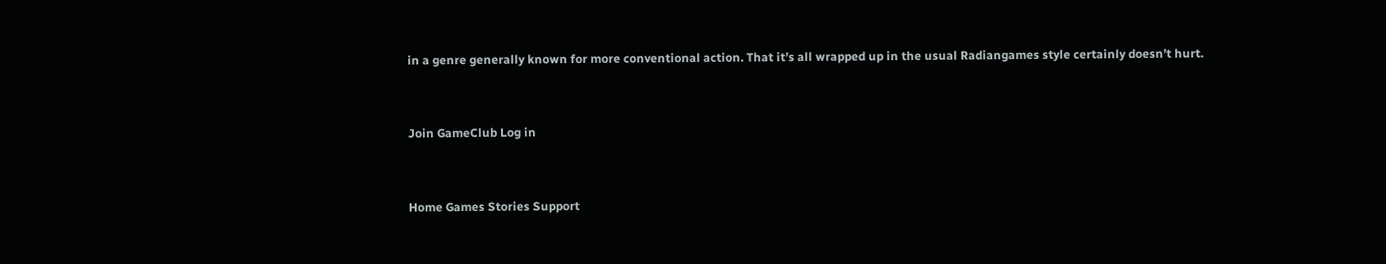in a genre generally known for more conventional action. That it’s all wrapped up in the usual Radiangames style certainly doesn’t hurt.


Join GameClub Log in


Home Games Stories Support